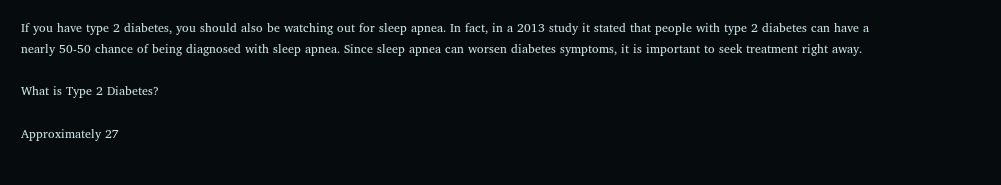If you have type 2 diabetes, you should also be watching out for sleep apnea. In fact, in a 2013 study it stated that people with type 2 diabetes can have a nearly 50-50 chance of being diagnosed with sleep apnea. Since sleep apnea can worsen diabetes symptoms, it is important to seek treatment right away.

What is Type 2 Diabetes?

Approximately 27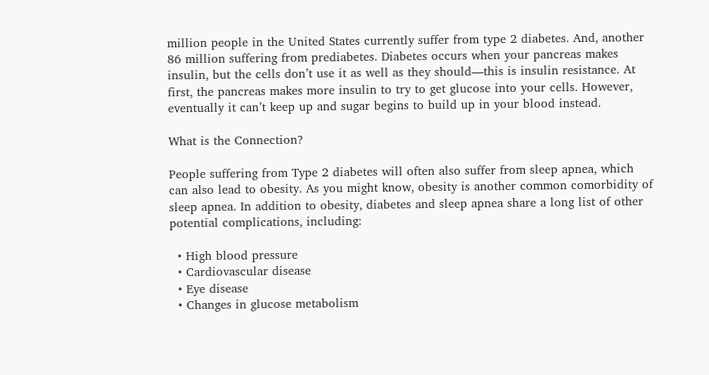million people in the United States currently suffer from type 2 diabetes. And, another 86 million suffering from prediabetes. Diabetes occurs when your pancreas makes insulin, but the cells don’t use it as well as they should—this is insulin resistance. At first, the pancreas makes more insulin to try to get glucose into your cells. However, eventually it can’t keep up and sugar begins to build up in your blood instead.

What is the Connection?

People suffering from Type 2 diabetes will often also suffer from sleep apnea, which can also lead to obesity. As you might know, obesity is another common comorbidity of sleep apnea. In addition to obesity, diabetes and sleep apnea share a long list of other potential complications, including:

  • High blood pressure
  • Cardiovascular disease
  • Eye disease
  • Changes in glucose metabolism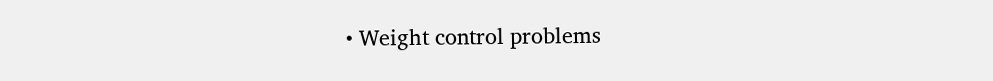• Weight control problems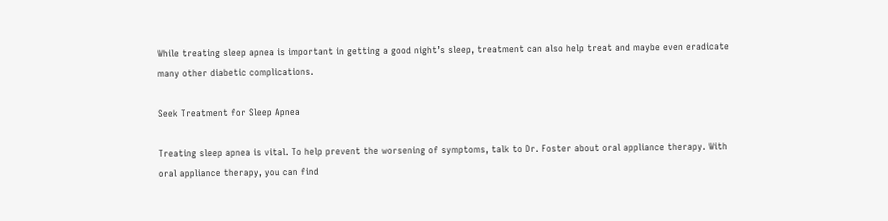While treating sleep apnea is important in getting a good night’s sleep, treatment can also help treat and maybe even eradicate many other diabetic complications.

Seek Treatment for Sleep Apnea

Treating sleep apnea is vital. To help prevent the worsening of symptoms, talk to Dr. Foster about oral appliance therapy. With oral appliance therapy, you can find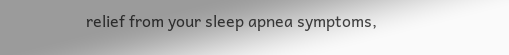relief from your sleep apnea symptoms,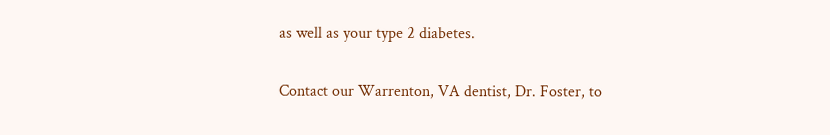as well as your type 2 diabetes.

Contact our Warrenton, VA dentist, Dr. Foster, to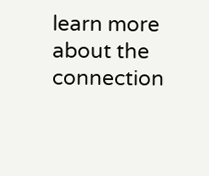learn more about the connection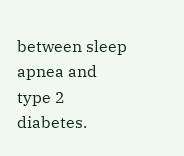between sleep apnea and type 2 diabetes.